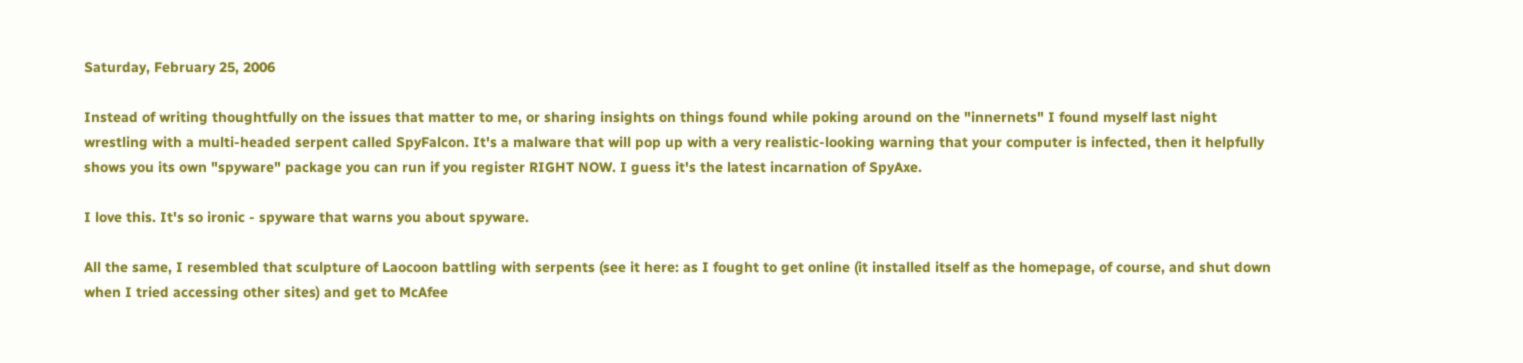Saturday, February 25, 2006

Instead of writing thoughtfully on the issues that matter to me, or sharing insights on things found while poking around on the "innernets" I found myself last night wrestling with a multi-headed serpent called SpyFalcon. It's a malware that will pop up with a very realistic-looking warning that your computer is infected, then it helpfully shows you its own "spyware" package you can run if you register RIGHT NOW. I guess it's the latest incarnation of SpyAxe.

I love this. It's so ironic - spyware that warns you about spyware.

All the same, I resembled that sculpture of Laocoon battling with serpents (see it here: as I fought to get online (it installed itself as the homepage, of course, and shut down when I tried accessing other sites) and get to McAfee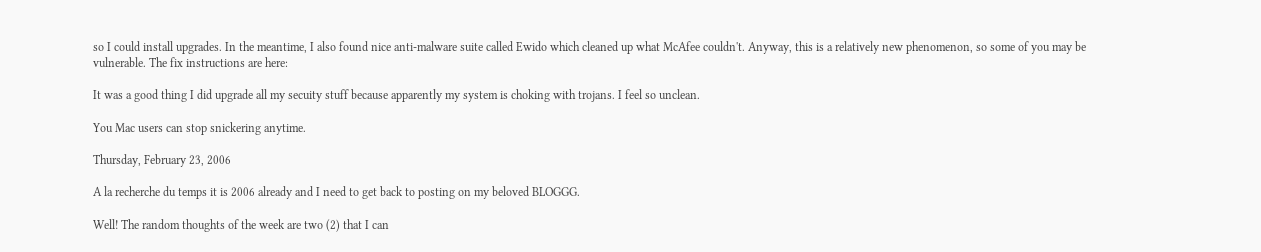so I could install upgrades. In the meantime, I also found nice anti-malware suite called Ewido which cleaned up what McAfee couldn't. Anyway, this is a relatively new phenomenon, so some of you may be vulnerable. The fix instructions are here:

It was a good thing I did upgrade all my secuity stuff because apparently my system is choking with trojans. I feel so unclean.

You Mac users can stop snickering anytime.

Thursday, February 23, 2006

A la recherche du temps it is 2006 already and I need to get back to posting on my beloved BLOGGG.

Well! The random thoughts of the week are two (2) that I can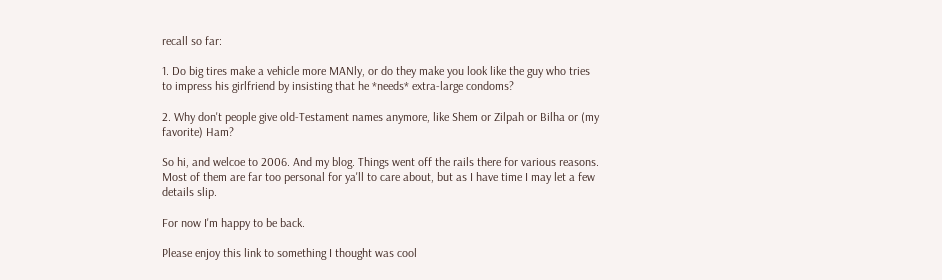recall so far:

1. Do big tires make a vehicle more MANly, or do they make you look like the guy who tries to impress his girlfriend by insisting that he *needs* extra-large condoms?

2. Why don't people give old-Testament names anymore, like Shem or Zilpah or Bilha or (my favorite) Ham?

So hi, and welcoe to 2006. And my blog. Things went off the rails there for various reasons. Most of them are far too personal for ya'll to care about, but as I have time I may let a few details slip.

For now I'm happy to be back.

Please enjoy this link to something I thought was cool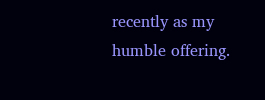recently as my humble offering.